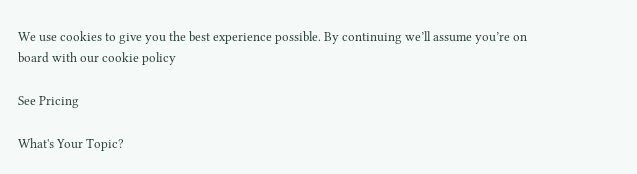We use cookies to give you the best experience possible. By continuing we’ll assume you’re on board with our cookie policy

See Pricing

What's Your Topic?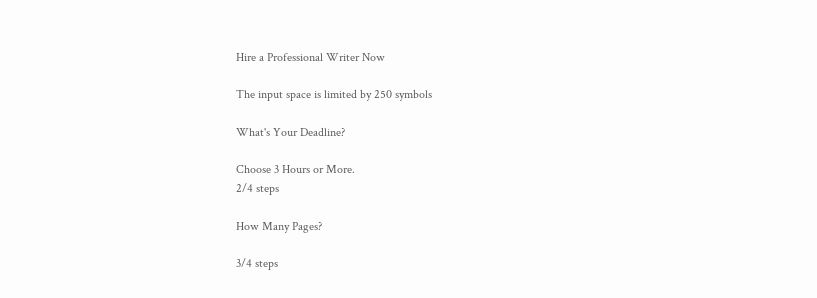Hire a Professional Writer Now

The input space is limited by 250 symbols

What's Your Deadline?

Choose 3 Hours or More.
2/4 steps

How Many Pages?

3/4 steps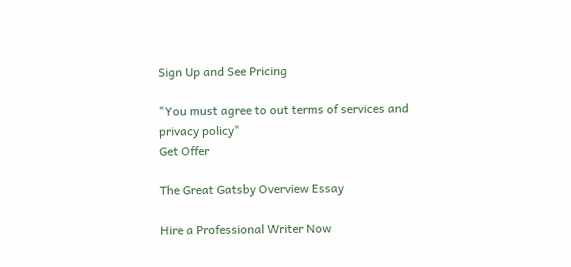Sign Up and See Pricing

"You must agree to out terms of services and privacy policy"
Get Offer

The Great Gatsby Overview Essay

Hire a Professional Writer Now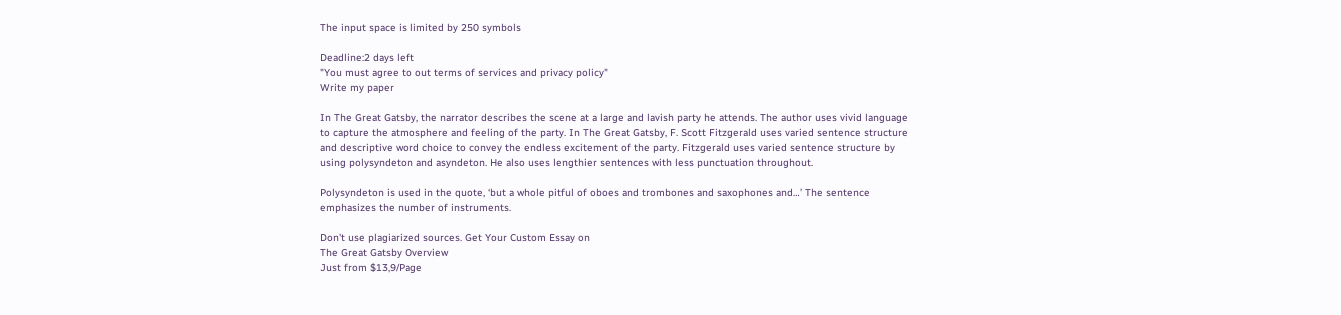The input space is limited by 250 symbols

Deadline:2 days left
"You must agree to out terms of services and privacy policy"
Write my paper

In The Great Gatsby, the narrator describes the scene at a large and lavish party he attends. The author uses vivid language to capture the atmosphere and feeling of the party. In The Great Gatsby, F. Scott Fitzgerald uses varied sentence structure and descriptive word choice to convey the endless excitement of the party. Fitzgerald uses varied sentence structure by using polysyndeton and asyndeton. He also uses lengthier sentences with less punctuation throughout.

Polysyndeton is used in the quote, ‘but a whole pitful of oboes and trombones and saxophones and…’ The sentence emphasizes the number of instruments.

Don't use plagiarized sources. Get Your Custom Essay on
The Great Gatsby Overview
Just from $13,9/Page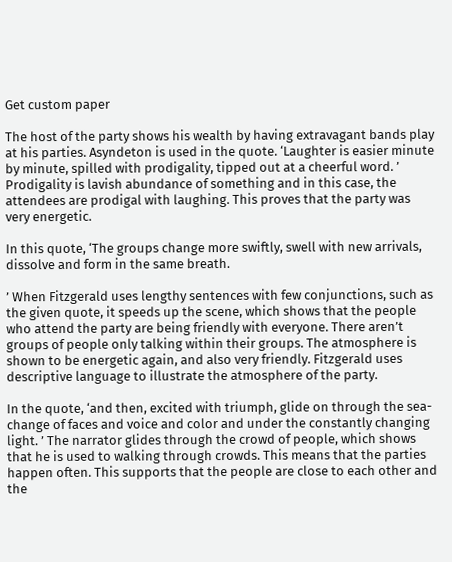Get custom paper

The host of the party shows his wealth by having extravagant bands play at his parties. Asyndeton is used in the quote. ‘Laughter is easier minute by minute, spilled with prodigality, tipped out at a cheerful word. ’ Prodigality is lavish abundance of something and in this case, the attendees are prodigal with laughing. This proves that the party was very energetic.

In this quote, ‘The groups change more swiftly, swell with new arrivals, dissolve and form in the same breath.

’ When Fitzgerald uses lengthy sentences with few conjunctions, such as the given quote, it speeds up the scene, which shows that the people who attend the party are being friendly with everyone. There aren’t groups of people only talking within their groups. The atmosphere is shown to be energetic again, and also very friendly. Fitzgerald uses descriptive language to illustrate the atmosphere of the party.

In the quote, ‘and then, excited with triumph, glide on through the sea-change of faces and voice and color and under the constantly changing light. ’ The narrator glides through the crowd of people, which shows that he is used to walking through crowds. This means that the parties happen often. This supports that the people are close to each other and the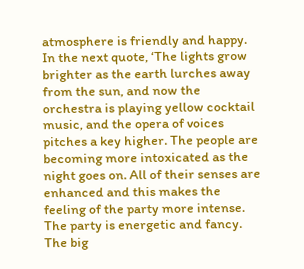atmosphere is friendly and happy. In the next quote, ‘The lights grow brighter as the earth lurches away from the sun, and now the orchestra is playing yellow cocktail music, and the opera of voices pitches a key higher. The people are becoming more intoxicated as the night goes on. All of their senses are enhanced and this makes the feeling of the party more intense. The party is energetic and fancy. The big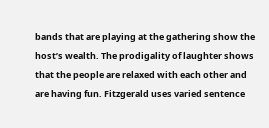bands that are playing at the gathering show the host’s wealth. The prodigality of laughter shows that the people are relaxed with each other and are having fun. Fitzgerald uses varied sentence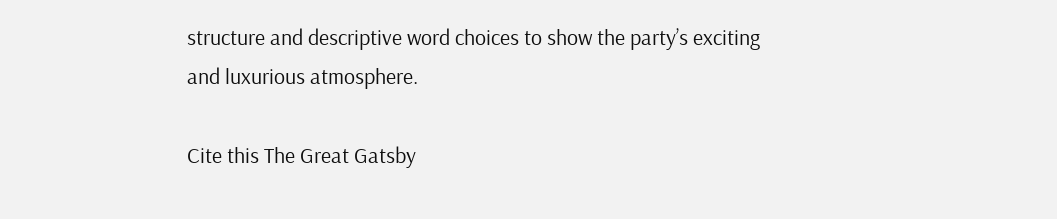structure and descriptive word choices to show the party’s exciting and luxurious atmosphere.

Cite this The Great Gatsby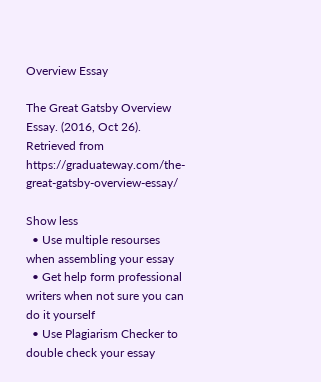Overview Essay

The Great Gatsby Overview Essay. (2016, Oct 26). Retrieved from https://graduateway.com/the-great-gatsby-overview-essay/

Show less
  • Use multiple resourses when assembling your essay
  • Get help form professional writers when not sure you can do it yourself
  • Use Plagiarism Checker to double check your essay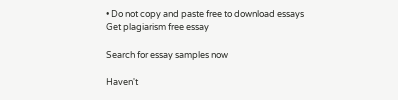• Do not copy and paste free to download essays
Get plagiarism free essay

Search for essay samples now

Haven't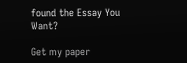found the Essay You Want?

Get my paper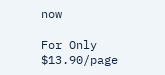now

For Only $13.90/page